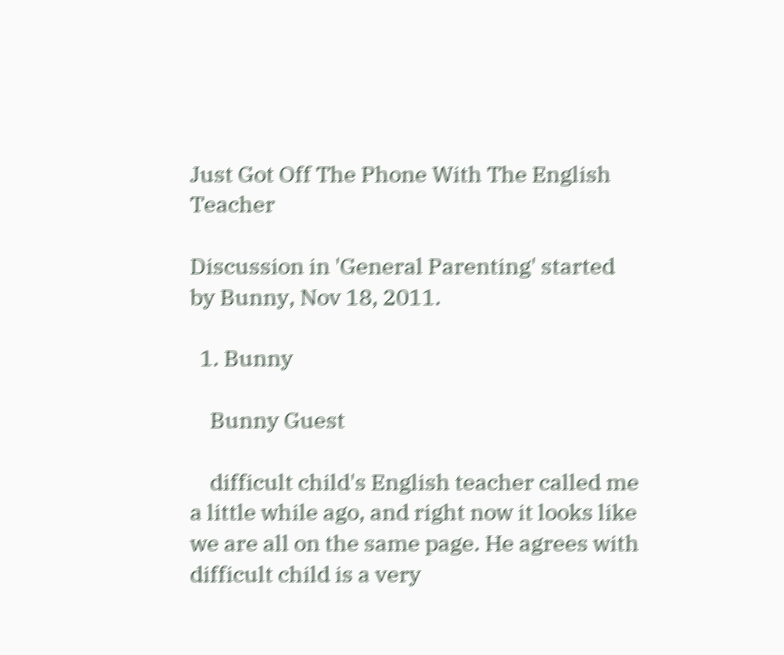Just Got Off The Phone With The English Teacher

Discussion in 'General Parenting' started by Bunny, Nov 18, 2011.

  1. Bunny

    Bunny Guest

    difficult child's English teacher called me a little while ago, and right now it looks like we are all on the same page. He agrees with difficult child is a very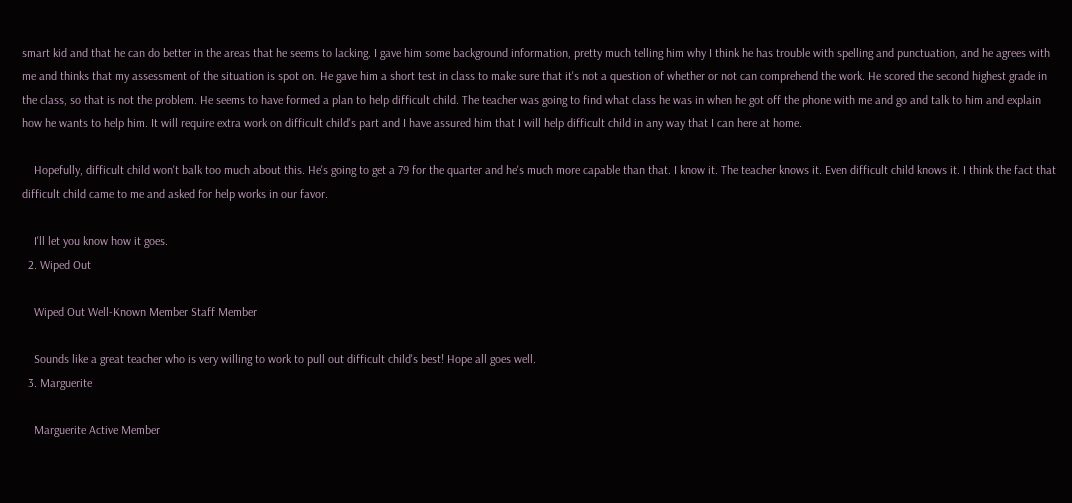smart kid and that he can do better in the areas that he seems to lacking. I gave him some background information, pretty much telling him why I think he has trouble with spelling and punctuation, and he agrees with me and thinks that my assessment of the situation is spot on. He gave him a short test in class to make sure that it's not a question of whether or not can comprehend the work. He scored the second highest grade in the class, so that is not the problem. He seems to have formed a plan to help difficult child. The teacher was going to find what class he was in when he got off the phone with me and go and talk to him and explain how he wants to help him. It will require extra work on difficult child's part and I have assured him that I will help difficult child in any way that I can here at home.

    Hopefully, difficult child won't balk too much about this. He's going to get a 79 for the quarter and he's much more capable than that. I know it. The teacher knows it. Even difficult child knows it. I think the fact that difficult child came to me and asked for help works in our favor.

    I'll let you know how it goes.
  2. Wiped Out

    Wiped Out Well-Known Member Staff Member

    Sounds like a great teacher who is very willing to work to pull out difficult child's best! Hope all goes well.
  3. Marguerite

    Marguerite Active Member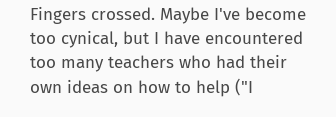Fingers crossed. Maybe I've become too cynical, but I have encountered too many teachers who had their own ideas on how to help ("I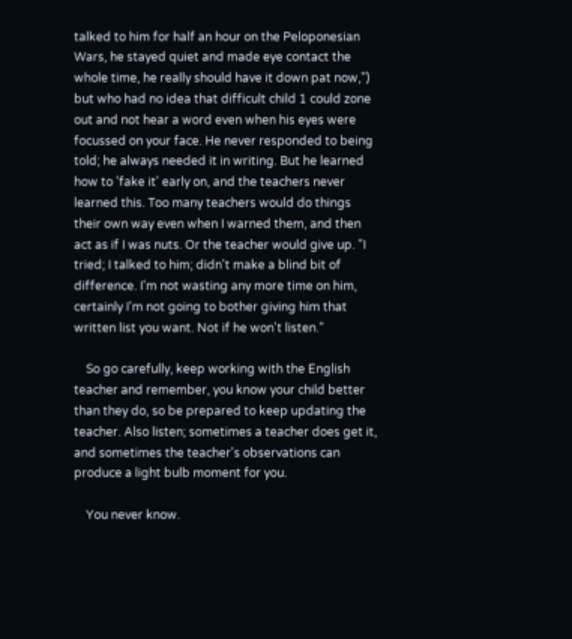talked to him for half an hour on the Peloponesian Wars, he stayed quiet and made eye contact the whole time, he really should have it down pat now,") but who had no idea that difficult child 1 could zone out and not hear a word even when his eyes were focussed on your face. He never responded to being told; he always needed it in writing. But he learned how to 'fake it' early on, and the teachers never learned this. Too many teachers would do things their own way even when I warned them, and then act as if I was nuts. Or the teacher would give up. "I tried; I talked to him; didn't make a blind bit of difference. I'm not wasting any more time on him, certainly I'm not going to bother giving him that written list you want. Not if he won't listen."

    So go carefully, keep working with the English teacher and remember, you know your child better than they do, so be prepared to keep updating the teacher. Also listen; sometimes a teacher does get it, and sometimes the teacher's observations can produce a light bulb moment for you.

    You never know.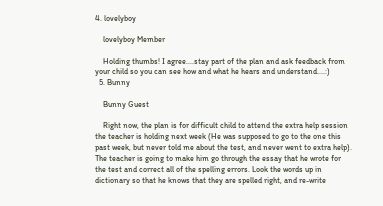4. lovelyboy

    lovelyboy Member

    Holding thumbs! I agree....stay part of the plan and ask feedback from your child so you can see how and what he hears and understand....:)
  5. Bunny

    Bunny Guest

    Right now, the plan is for difficult child to attend the extra help session the teacher is holding next week (He was supposed to go to the one this past week, but never told me about the test, and never went to extra help). The teacher is going to make him go through the essay that he wrote for the test and correct all of the spelling errors. Look the words up in dictionary so that he knows that they are spelled right, and re-write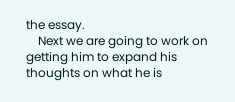the essay.
    Next we are going to work on getting him to expand his thoughts on what he is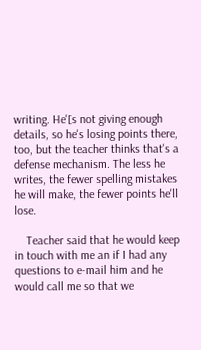writing. He'[s not giving enough details, so he's losing points there, too, but the teacher thinks that's a defense mechanism. The less he writes, the fewer spelling mistakes he will make, the fewer points he'll lose.

    Teacher said that he would keep in touch with me an if I had any questions to e-mail him and he would call me so that we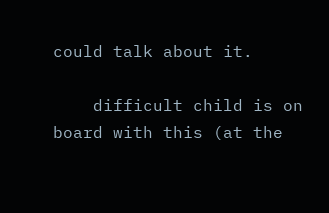could talk about it.

    difficult child is on board with this (at the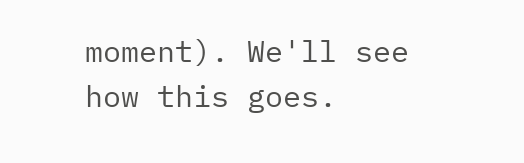moment). We'll see how this goes.